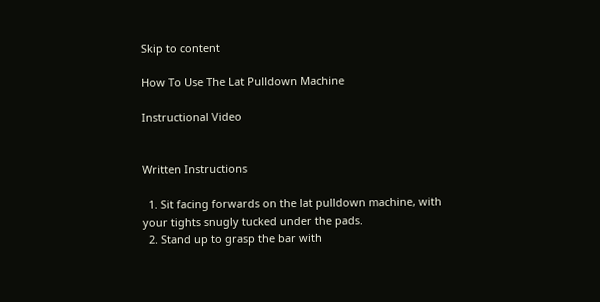Skip to content

How To Use The Lat Pulldown Machine

Instructional Video


Written Instructions

  1. Sit facing forwards on the lat pulldown machine, with your tights snugly tucked under the pads.
  2. Stand up to grasp the bar with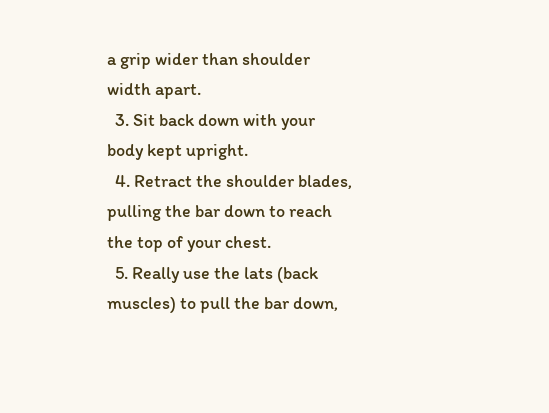a grip wider than shoulder width apart.
  3. Sit back down with your body kept upright.
  4. Retract the shoulder blades, pulling the bar down to reach the top of your chest.
  5. Really use the lats (back muscles) to pull the bar down,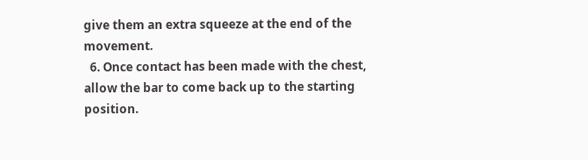give them an extra squeeze at the end of the movement.
  6. Once contact has been made with the chest, allow the bar to come back up to the starting position.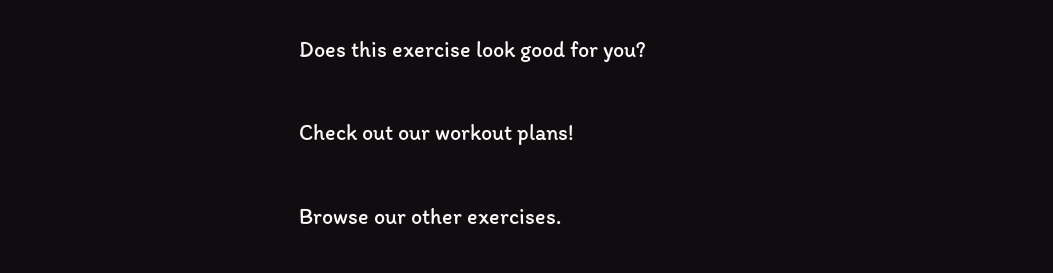Does this exercise look good for you?

Check out our workout plans!

Browse our other exercises.